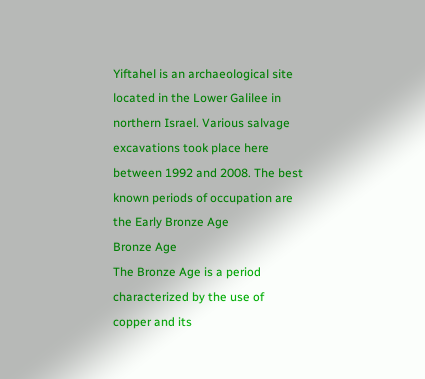Yiftahel is an archaeological site located in the Lower Galilee in northern Israel. Various salvage excavations took place here between 1992 and 2008. The best known periods of occupation are the Early Bronze Age
Bronze Age
The Bronze Age is a period characterized by the use of copper and its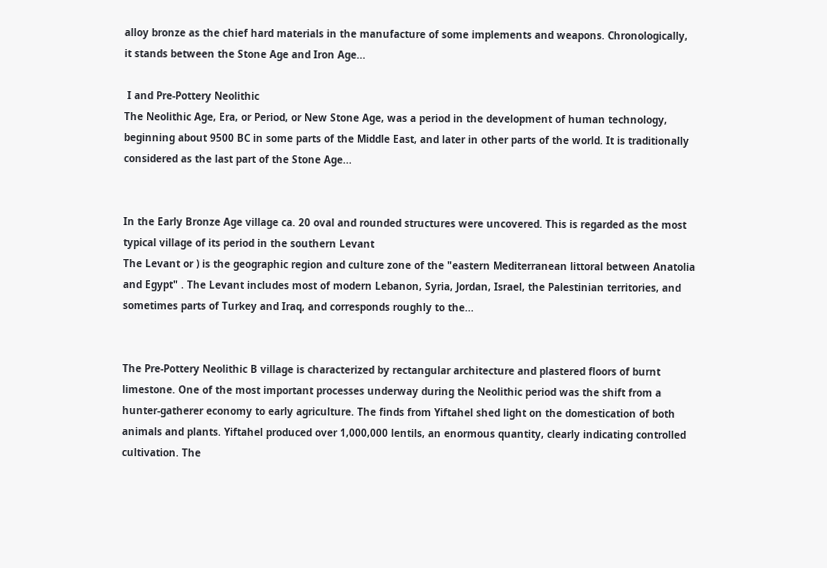alloy bronze as the chief hard materials in the manufacture of some implements and weapons. Chronologically, it stands between the Stone Age and Iron Age...

 I and Pre-Pottery Neolithic
The Neolithic Age, Era, or Period, or New Stone Age, was a period in the development of human technology, beginning about 9500 BC in some parts of the Middle East, and later in other parts of the world. It is traditionally considered as the last part of the Stone Age...


In the Early Bronze Age village ca. 20 oval and rounded structures were uncovered. This is regarded as the most typical village of its period in the southern Levant
The Levant or ) is the geographic region and culture zone of the "eastern Mediterranean littoral between Anatolia and Egypt" . The Levant includes most of modern Lebanon, Syria, Jordan, Israel, the Palestinian territories, and sometimes parts of Turkey and Iraq, and corresponds roughly to the...


The Pre-Pottery Neolithic B village is characterized by rectangular architecture and plastered floors of burnt limestone. One of the most important processes underway during the Neolithic period was the shift from a hunter-gatherer economy to early agriculture. The finds from Yiftahel shed light on the domestication of both animals and plants. Yiftahel produced over 1,000,000 lentils, an enormous quantity, clearly indicating controlled cultivation. The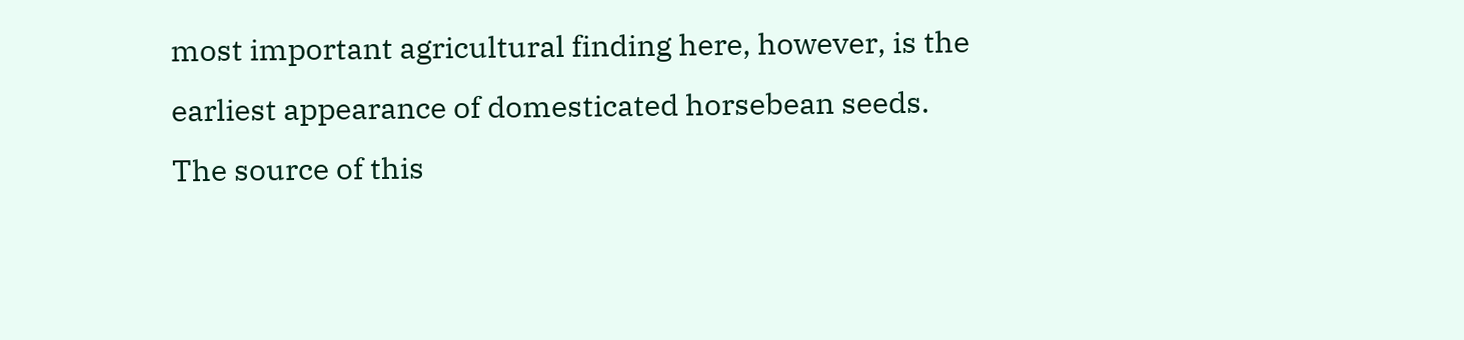most important agricultural finding here, however, is the earliest appearance of domesticated horsebean seeds.
The source of this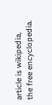article is wikipedia, the free encyclopedia.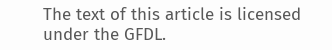The text of this article is licensed under the GFDL.